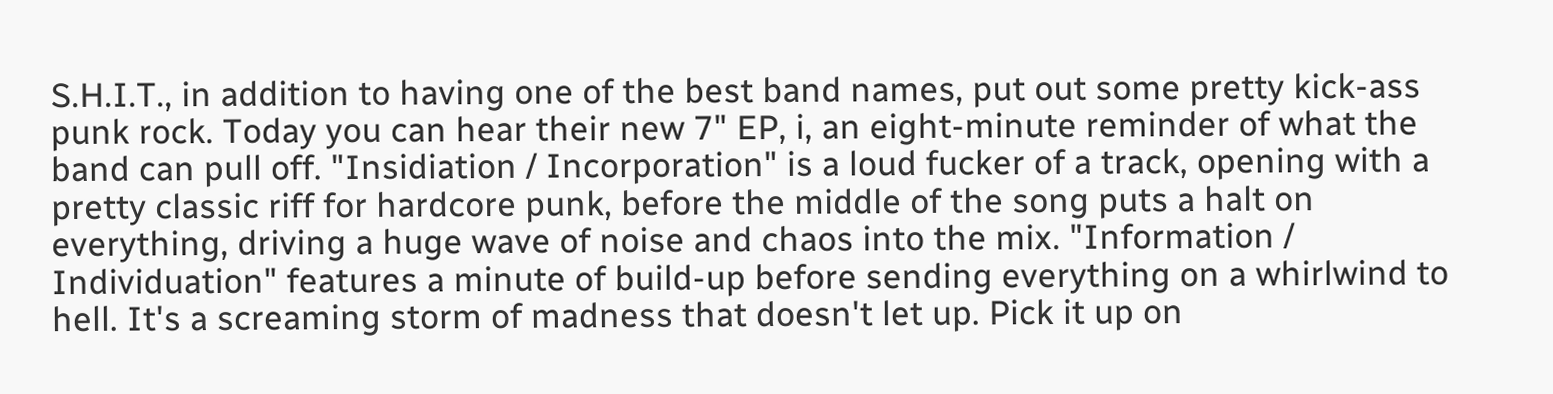S.H.I.T., in addition to having one of the best band names, put out some pretty kick-ass punk rock. Today you can hear their new 7" EP, i, an eight-minute reminder of what the band can pull off. "Insidiation / Incorporation" is a loud fucker of a track, opening with a pretty classic riff for hardcore punk, before the middle of the song puts a halt on everything, driving a huge wave of noise and chaos into the mix. "Information / Individuation" features a minute of build-up before sending everything on a whirlwind to hell. It's a screaming storm of madness that doesn't let up. Pick it up on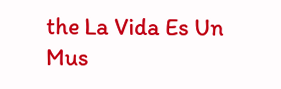the La Vida Es Un Mus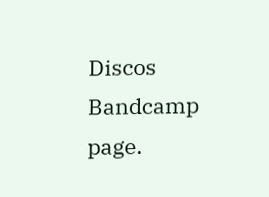Discos Bandcamp page.